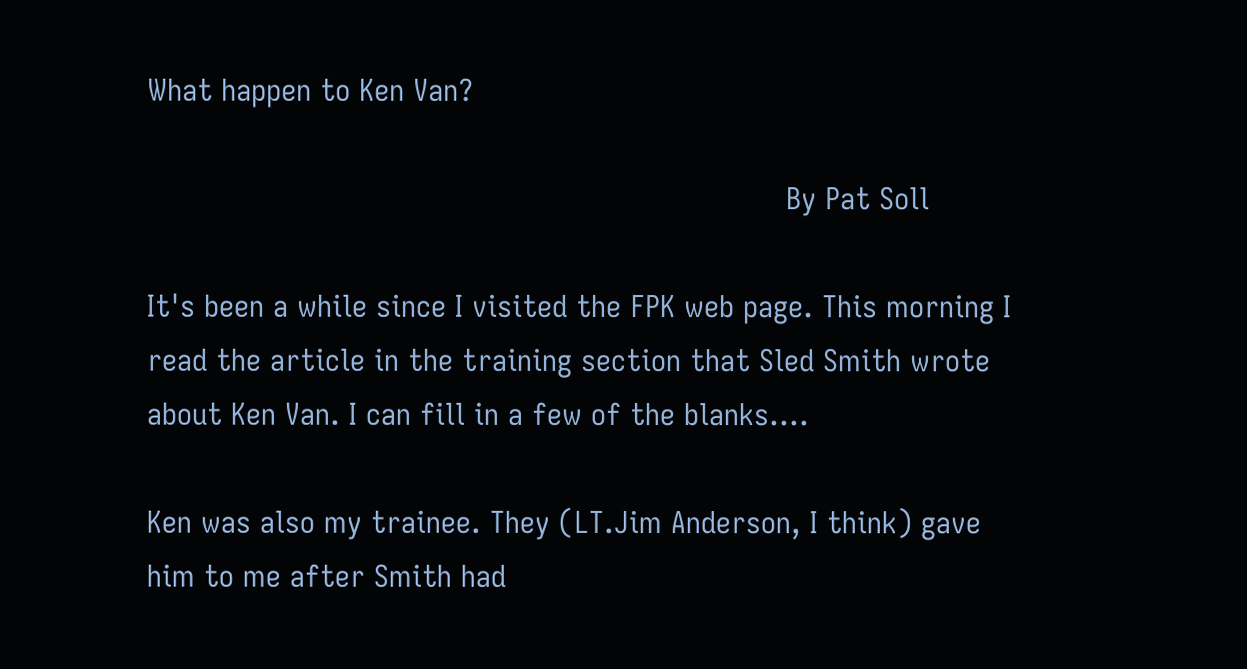What happen to Ken Van?

                                                                       By Pat Soll

It's been a while since I visited the FPK web page. This morning I read the article in the training section that Sled Smith wrote about Ken Van. I can fill in a few of the blanks....

Ken was also my trainee. They (LT.Jim Anderson, I think) gave him to me after Smith had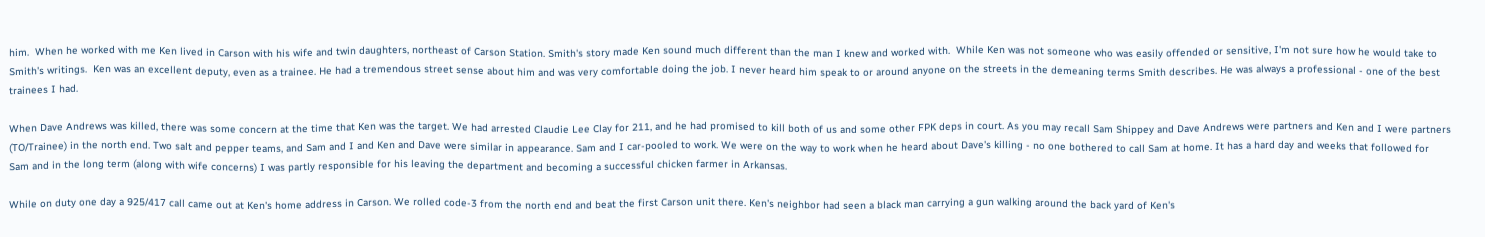him.  When he worked with me Ken lived in Carson with his wife and twin daughters, northeast of Carson Station. Smith's story made Ken sound much different than the man I knew and worked with.  While Ken was not someone who was easily offended or sensitive, I'm not sure how he would take to Smith's writings.  Ken was an excellent deputy, even as a trainee. He had a tremendous street sense about him and was very comfortable doing the job. I never heard him speak to or around anyone on the streets in the demeaning terms Smith describes. He was always a professional - one of the best trainees I had.

When Dave Andrews was killed, there was some concern at the time that Ken was the target. We had arrested Claudie Lee Clay for 211, and he had promised to kill both of us and some other FPK deps in court. As you may recall Sam Shippey and Dave Andrews were partners and Ken and I were partners (TO/Trainee) in the north end. Two salt and pepper teams, and Sam and I and Ken and Dave were similar in appearance. Sam and I car-pooled to work. We were on the way to work when he heard about Dave's killing - no one bothered to call Sam at home. It has a hard day and weeks that followed for Sam and in the long term (along with wife concerns) I was partly responsible for his leaving the department and becoming a successful chicken farmer in Arkansas.

While on duty one day a 925/417 call came out at Ken's home address in Carson. We rolled code-3 from the north end and beat the first Carson unit there. Ken's neighbor had seen a black man carrying a gun walking around the back yard of Ken's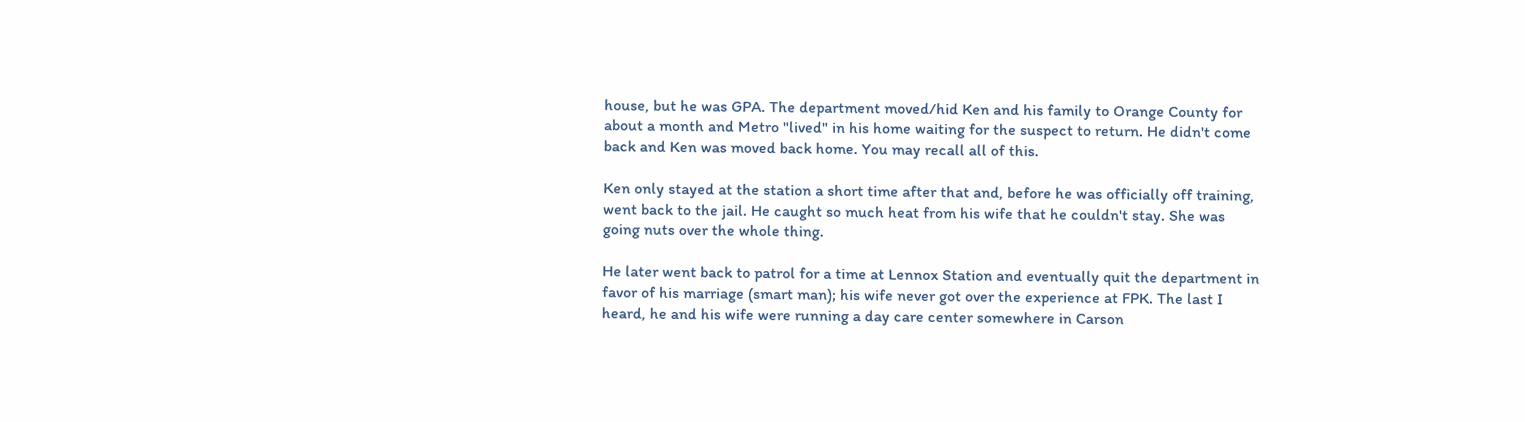house, but he was GPA. The department moved/hid Ken and his family to Orange County for about a month and Metro "lived" in his home waiting for the suspect to return. He didn't come back and Ken was moved back home. You may recall all of this.

Ken only stayed at the station a short time after that and, before he was officially off training, went back to the jail. He caught so much heat from his wife that he couldn't stay. She was going nuts over the whole thing.

He later went back to patrol for a time at Lennox Station and eventually quit the department in favor of his marriage (smart man); his wife never got over the experience at FPK. The last I heard, he and his wife were running a day care center somewhere in Carson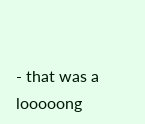- that was a looooong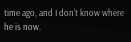time ago, and I don't know where he is now.